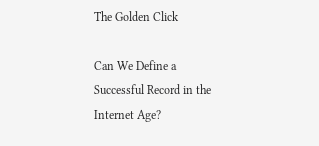The Golden Click

Can We Define a Successful Record in the Internet Age?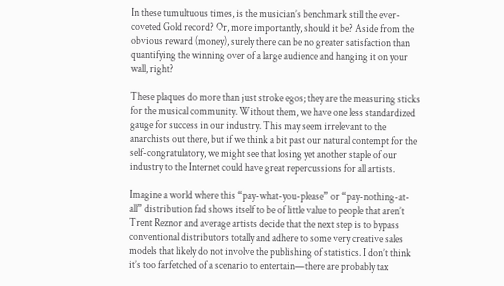In these tumultuous times, is the musician’s benchmark still the ever-coveted Gold record? Or, more importantly, should it be? Aside from the obvious reward (money), surely there can be no greater satisfaction than quantifying the winning over of a large audience and hanging it on your wall, right?

These plaques do more than just stroke egos; they are the measuring sticks for the musical community. Without them, we have one less standardized gauge for success in our industry. This may seem irrelevant to the anarchists out there, but if we think a bit past our natural contempt for the self-congratulatory, we might see that losing yet another staple of our industry to the Internet could have great repercussions for all artists.

Imagine a world where this “pay-what-you-please” or “pay-nothing-at-all” distribution fad shows itself to be of little value to people that aren’t Trent Reznor and average artists decide that the next step is to bypass conventional distributors totally and adhere to some very creative sales models that likely do not involve the publishing of statistics. I don’t think it’s too farfetched of a scenario to entertain—there are probably tax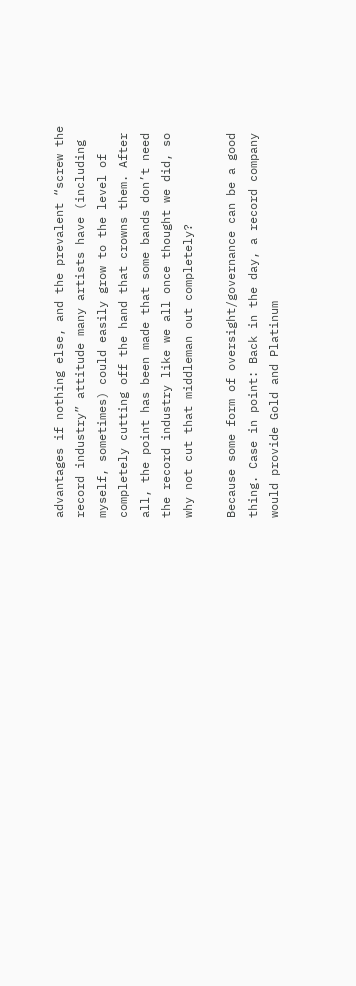advantages if nothing else, and the prevalent “screw the record industry” attitude many artists have (including myself, sometimes) could easily grow to the level of completely cutting off the hand that crowns them. After all, the point has been made that some bands don’t need the record industry like we all once thought we did, so why not cut that middleman out completely?

Because some form of oversight/governance can be a good thing. Case in point: Back in the day, a record company would provide Gold and Platinum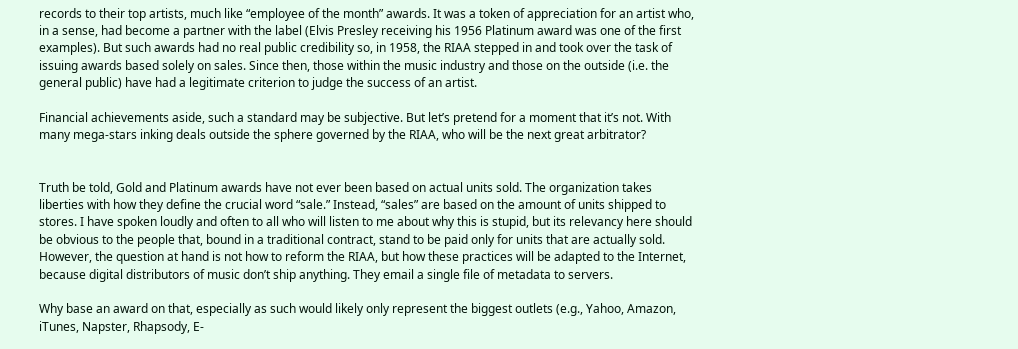records to their top artists, much like “employee of the month” awards. It was a token of appreciation for an artist who, in a sense, had become a partner with the label (Elvis Presley receiving his 1956 Platinum award was one of the first examples). But such awards had no real public credibility so, in 1958, the RIAA stepped in and took over the task of issuing awards based solely on sales. Since then, those within the music industry and those on the outside (i.e. the general public) have had a legitimate criterion to judge the success of an artist.

Financial achievements aside, such a standard may be subjective. But let’s pretend for a moment that it’s not. With many mega-stars inking deals outside the sphere governed by the RIAA, who will be the next great arbitrator?


Truth be told, Gold and Platinum awards have not ever been based on actual units sold. The organization takes liberties with how they define the crucial word “sale.” Instead, “sales” are based on the amount of units shipped to stores. I have spoken loudly and often to all who will listen to me about why this is stupid, but its relevancy here should be obvious to the people that, bound in a traditional contract, stand to be paid only for units that are actually sold. However, the question at hand is not how to reform the RIAA, but how these practices will be adapted to the Internet, because digital distributors of music don’t ship anything. They email a single file of metadata to servers.

Why base an award on that, especially as such would likely only represent the biggest outlets (e.g., Yahoo, Amazon, iTunes, Napster, Rhapsody, E-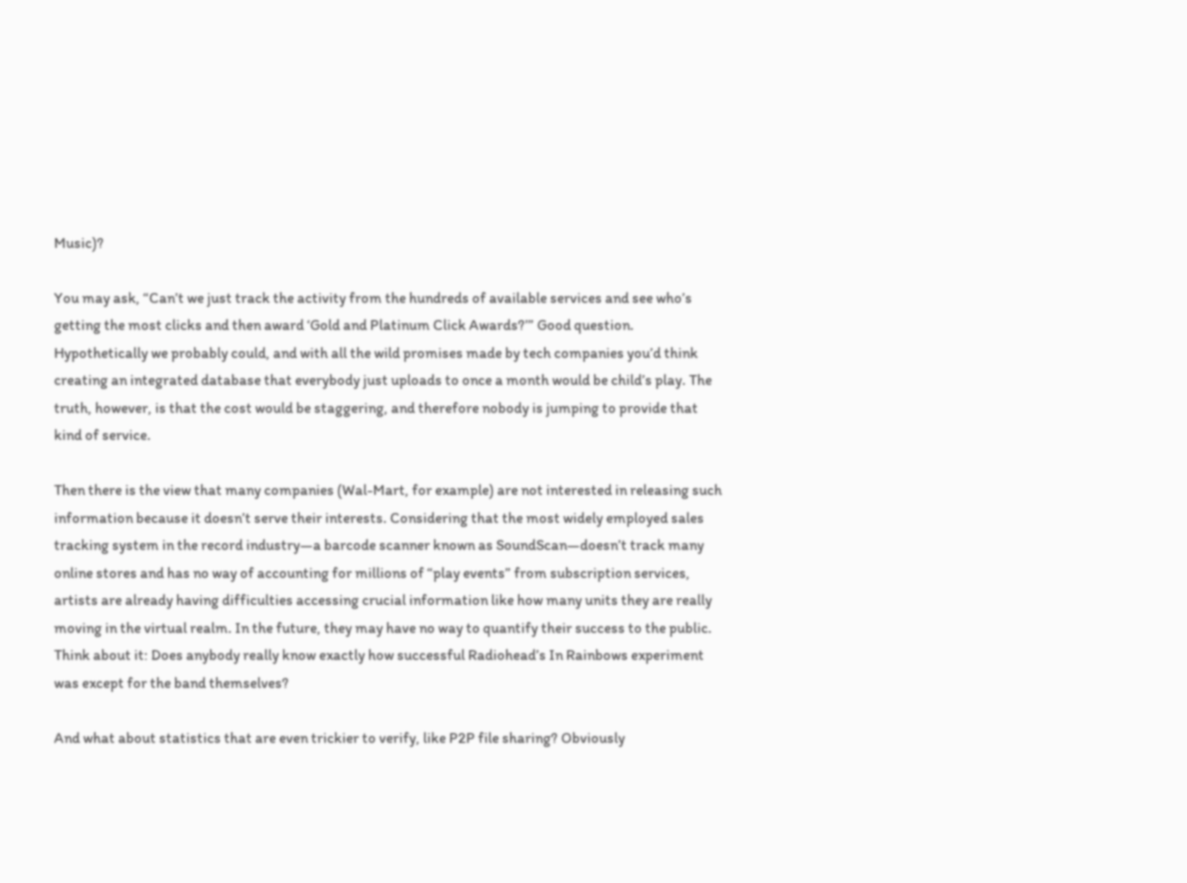Music)?

You may ask, “Can’t we just track the activity from the hundreds of available services and see who’s getting the most clicks and then award ‘Gold and Platinum Click Awards?’” Good question. Hypothetically we probably could, and with all the wild promises made by tech companies you’d think creating an integrated database that everybody just uploads to once a month would be child’s play. The truth, however, is that the cost would be staggering, and therefore nobody is jumping to provide that kind of service.

Then there is the view that many companies (Wal-Mart, for example) are not interested in releasing such information because it doesn’t serve their interests. Considering that the most widely employed sales tracking system in the record industry—a barcode scanner known as SoundScan—doesn’t track many online stores and has no way of accounting for millions of “play events” from subscription services, artists are already having difficulties accessing crucial information like how many units they are really moving in the virtual realm. In the future, they may have no way to quantify their success to the public. Think about it: Does anybody really know exactly how successful Radiohead’s In Rainbows experiment was except for the band themselves?

And what about statistics that are even trickier to verify, like P2P file sharing? Obviously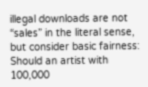illegal downloads are not “sales” in the literal sense, but consider basic fairness: Should an artist with 100,000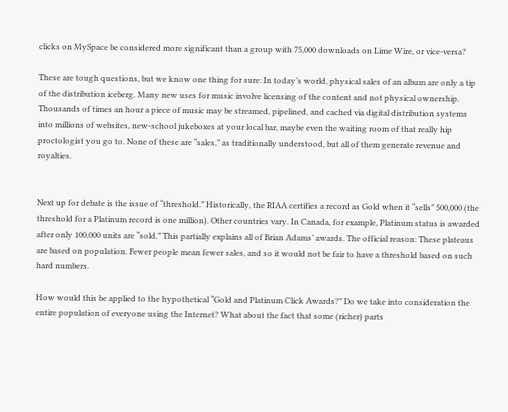clicks on MySpace be considered more significant than a group with 75,000 downloads on Lime Wire, or vice-versa?

These are tough questions, but we know one thing for sure: In today’s world, physical sales of an album are only a tip of the distribution iceberg. Many new uses for music involve licensing of the content and not physical ownership. Thousands of times an hour a piece of music may be streamed, pipelined, and cached via digital distribution systems into millions of websites, new-school jukeboxes at your local bar, maybe even the waiting room of that really hip proctologist you go to. None of these are “sales,” as traditionally understood, but all of them generate revenue and royalties.


Next up for debate is the issue of “threshold.” Historically, the RIAA certifies a record as Gold when it “sells” 500,000 (the threshold for a Platinum record is one million). Other countries vary. In Canada, for example, Platinum status is awarded after only 100,000 units are “sold.” This partially explains all of Brian Adams’ awards. The official reason: These plateaus are based on population. Fewer people mean fewer sales, and so it would not be fair to have a threshold based on such hard numbers.

How would this be applied to the hypothetical “Gold and Platinum Click Awards?” Do we take into consideration the entire population of everyone using the Internet? What about the fact that some (richer) parts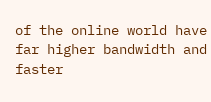of the online world have far higher bandwidth and faster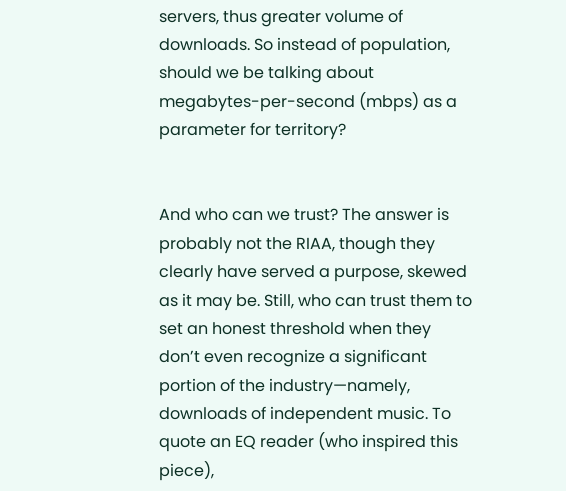servers, thus greater volume of downloads. So instead of population, should we be talking about megabytes-per-second (mbps) as a parameter for territory?


And who can we trust? The answer is probably not the RIAA, though they clearly have served a purpose, skewed as it may be. Still, who can trust them to set an honest threshold when they don’t even recognize a significant portion of the industry—namely, downloads of independent music. To quote an EQ reader (who inspired this piece),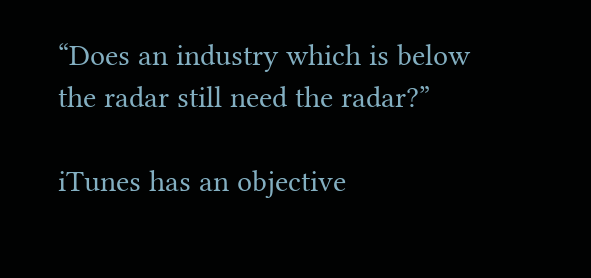“Does an industry which is below the radar still need the radar?”

iTunes has an objective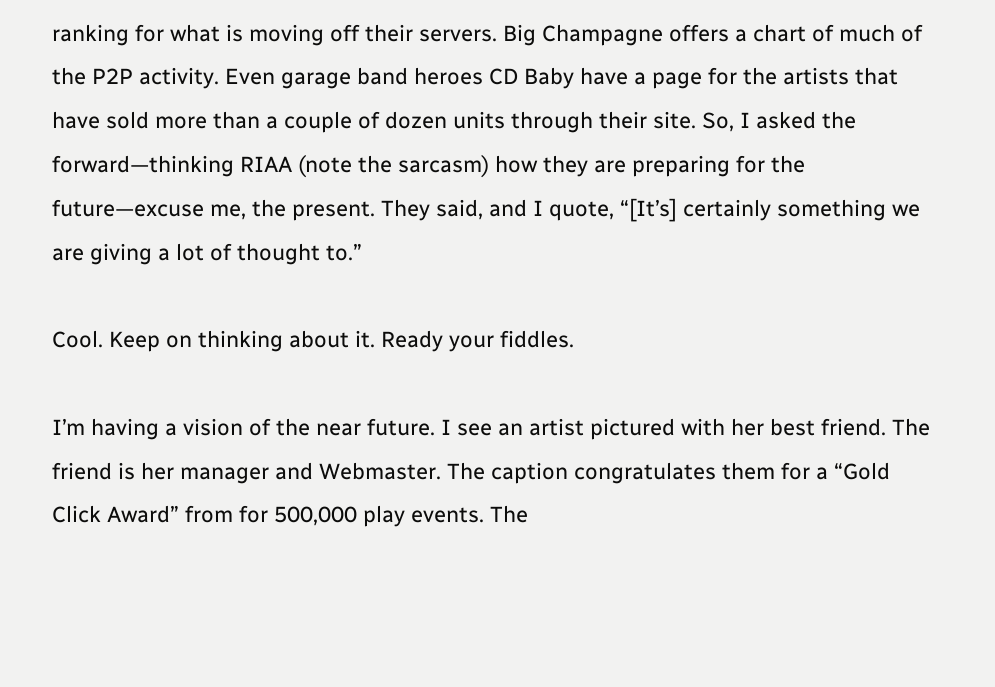ranking for what is moving off their servers. Big Champagne offers a chart of much of the P2P activity. Even garage band heroes CD Baby have a page for the artists that have sold more than a couple of dozen units through their site. So, I asked the forward—thinking RIAA (note the sarcasm) how they are preparing for the future—excuse me, the present. They said, and I quote, “[It’s] certainly something we are giving a lot of thought to.”

Cool. Keep on thinking about it. Ready your fiddles.

I’m having a vision of the near future. I see an artist pictured with her best friend. The friend is her manager and Webmaster. The caption congratulates them for a “Gold Click Award” from for 500,000 play events. The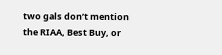two gals don’t mention the RIAA, Best Buy, or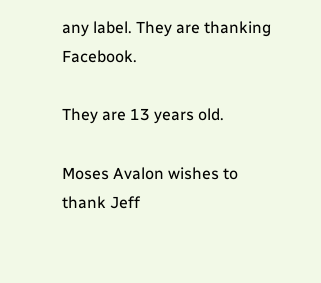any label. They are thanking Facebook.

They are 13 years old.

Moses Avalon wishes to thank Jeff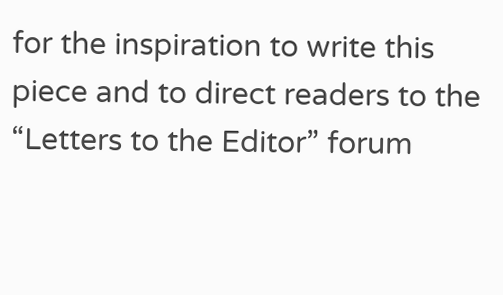for the inspiration to write this piece and to direct readers to the “Letters to the Editor” forum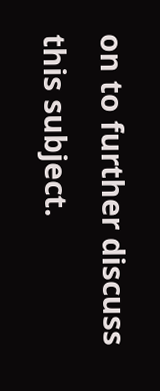on to further discuss this subject.